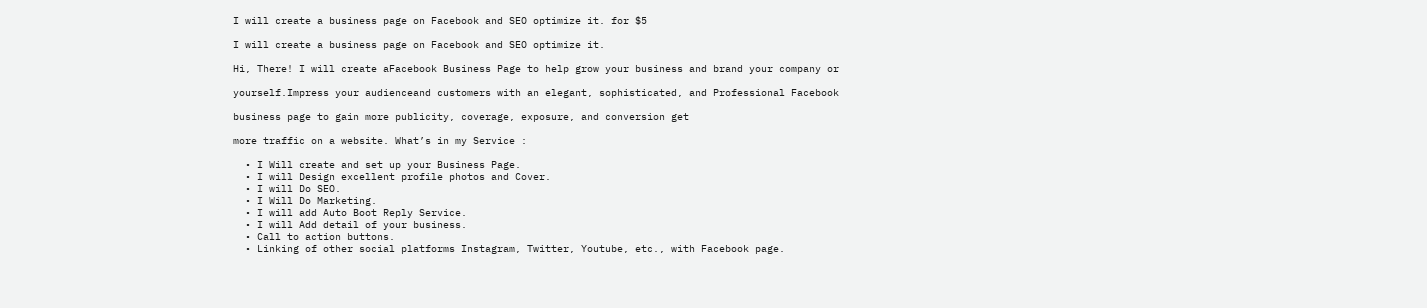I will create a business page on Facebook and SEO optimize it. for $5

I will create a business page on Facebook and SEO optimize it.

Hi, There! I will create aFacebook Business Page to help grow your business and brand your company or

yourself.Impress your audienceand customers with an elegant, sophisticated, and Professional Facebook

business page to gain more publicity, coverage, exposure, and conversion get

more traffic on a website. What’s in my Service :

  • I Will create and set up your Business Page.
  • I will Design excellent profile photos and Cover.
  • I will Do SEO.
  • I Will Do Marketing.
  • I will add Auto Boot Reply Service.
  • I will Add detail of your business.
  • Call to action buttons.
  • Linking of other social platforms Instagram, Twitter, Youtube, etc., with Facebook page.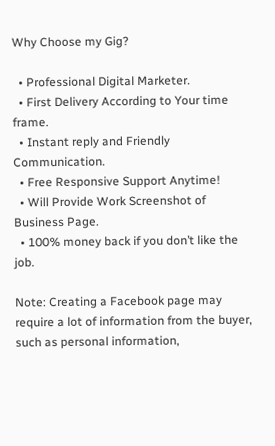Why Choose my Gig?

  • Professional Digital Marketer.
  • First Delivery According to Your time frame.
  • Instant reply and Friendly Communication.
  • Free Responsive Support Anytime!
  • Will Provide Work Screenshot of Business Page.
  • 100% money back if you don’t like the job.

Note: Creating a Facebook page may require a lot of information from the buyer, such as personal information,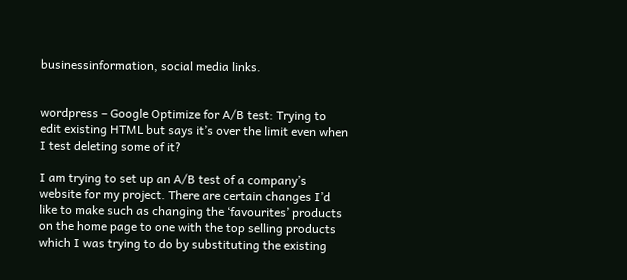businessinformation, social media links.


wordpress – Google Optimize for A/B test: Trying to edit existing HTML but says it’s over the limit even when I test deleting some of it?

I am trying to set up an A/B test of a company’s website for my project. There are certain changes I’d like to make such as changing the ‘favourites’ products on the home page to one with the top selling products which I was trying to do by substituting the existing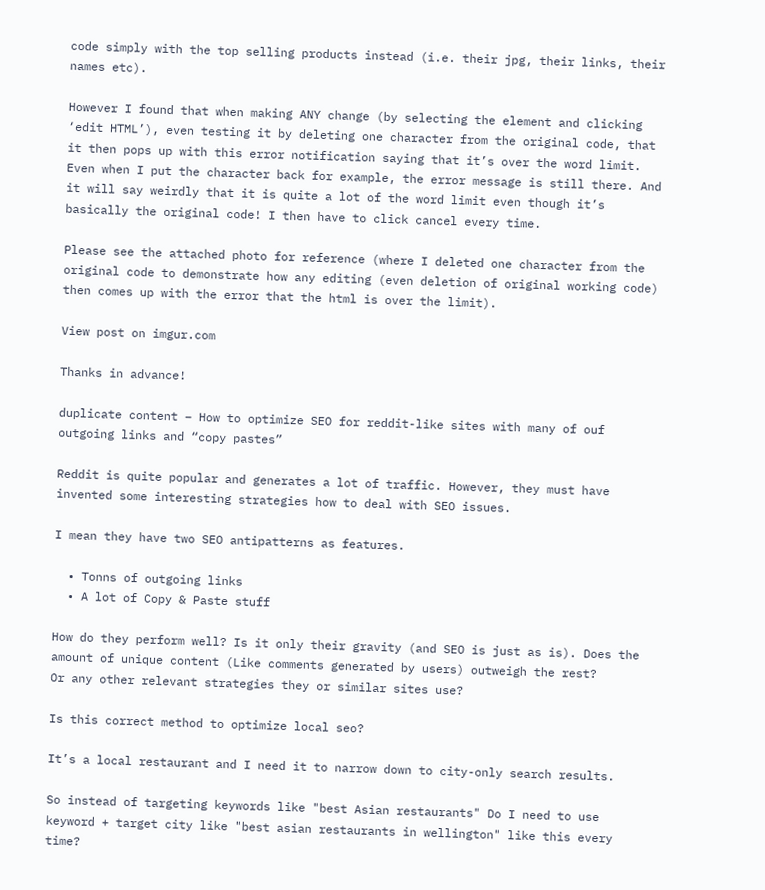code simply with the top selling products instead (i.e. their jpg, their links, their names etc).

However I found that when making ANY change (by selecting the element and clicking ‘edit HTML’), even testing it by deleting one character from the original code, that it then pops up with this error notification saying that it’s over the word limit. Even when I put the character back for example, the error message is still there. And it will say weirdly that it is quite a lot of the word limit even though it’s basically the original code! I then have to click cancel every time.

Please see the attached photo for reference (where I deleted one character from the original code to demonstrate how any editing (even deletion of original working code) then comes up with the error that the html is over the limit).

View post on imgur.com

Thanks in advance!

duplicate content – How to optimize SEO for reddit-like sites with many of ouf outgoing links and “copy pastes”

Reddit is quite popular and generates a lot of traffic. However, they must have invented some interesting strategies how to deal with SEO issues.

I mean they have two SEO antipatterns as features.

  • Tonns of outgoing links
  • A lot of Copy & Paste stuff

How do they perform well? Is it only their gravity (and SEO is just as is). Does the amount of unique content (Like comments generated by users) outweigh the rest?
Or any other relevant strategies they or similar sites use?

Is this correct method to optimize local seo?

It’s a local restaurant and I need it to narrow down to city-only search results.

So instead of targeting keywords like "best Asian restaurants" Do I need to use keyword + target city like "best asian restaurants in wellington" like this every time?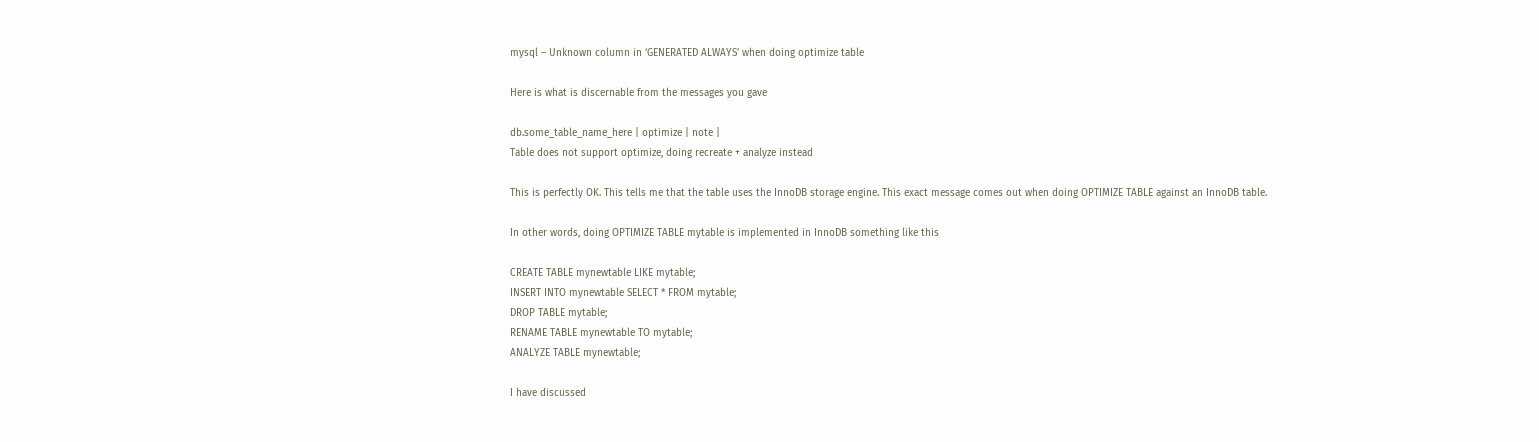mysql – Unknown column in ‘GENERATED ALWAYS’ when doing optimize table

Here is what is discernable from the messages you gave

db.some_table_name_here | optimize | note |
Table does not support optimize, doing recreate + analyze instead

This is perfectly OK. This tells me that the table uses the InnoDB storage engine. This exact message comes out when doing OPTIMIZE TABLE against an InnoDB table.

In other words, doing OPTIMIZE TABLE mytable is implemented in InnoDB something like this

CREATE TABLE mynewtable LIKE mytable;
INSERT INTO mynewtable SELECT * FROM mytable;
DROP TABLE mytable;
RENAME TABLE mynewtable TO mytable;
ANALYZE TABLE mynewtable;

I have discussed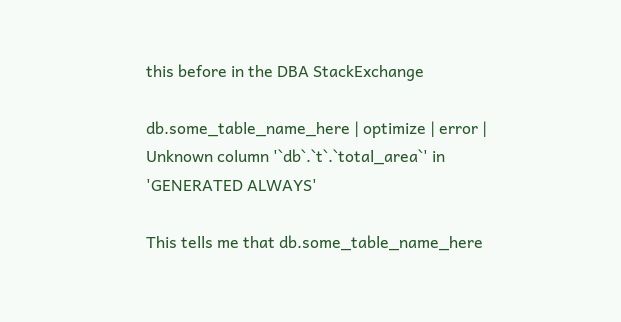this before in the DBA StackExchange

db.some_table_name_here | optimize | error |
Unknown column '`db`.`t`.`total_area`' in 'GENERATED ALWAYS'

This tells me that db.some_table_name_here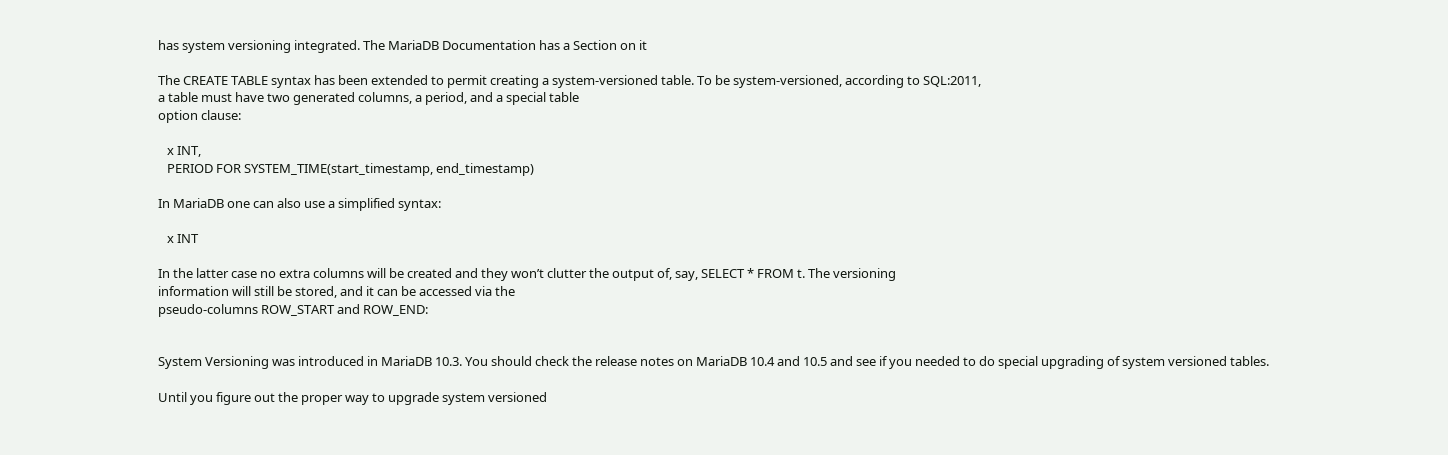has system versioning integrated. The MariaDB Documentation has a Section on it

The CREATE TABLE syntax has been extended to permit creating a system-versioned table. To be system-versioned, according to SQL:2011,
a table must have two generated columns, a period, and a special table
option clause:

   x INT,
   PERIOD FOR SYSTEM_TIME(start_timestamp, end_timestamp)

In MariaDB one can also use a simplified syntax:

   x INT

In the latter case no extra columns will be created and they won’t clutter the output of, say, SELECT * FROM t. The versioning
information will still be stored, and it can be accessed via the
pseudo-columns ROW_START and ROW_END:


System Versioning was introduced in MariaDB 10.3. You should check the release notes on MariaDB 10.4 and 10.5 and see if you needed to do special upgrading of system versioned tables.

Until you figure out the proper way to upgrade system versioned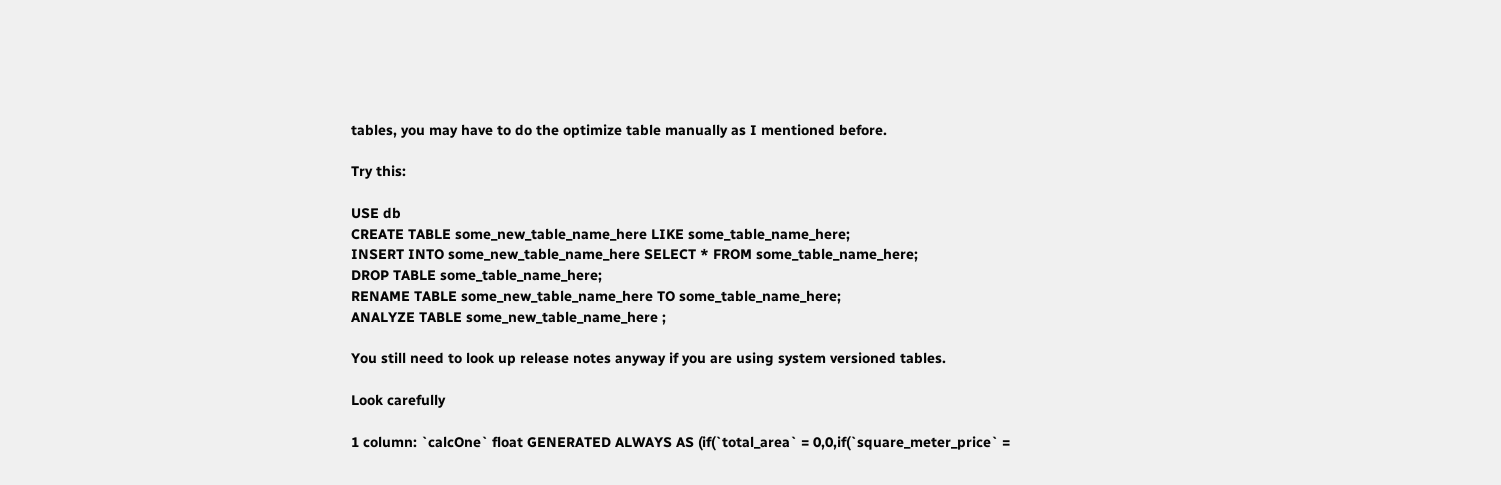tables, you may have to do the optimize table manually as I mentioned before.

Try this:

USE db
CREATE TABLE some_new_table_name_here LIKE some_table_name_here;
INSERT INTO some_new_table_name_here SELECT * FROM some_table_name_here;
DROP TABLE some_table_name_here;
RENAME TABLE some_new_table_name_here TO some_table_name_here;
ANALYZE TABLE some_new_table_name_here ;

You still need to look up release notes anyway if you are using system versioned tables.

Look carefully

1 column: `calcOne` float GENERATED ALWAYS AS (if(`total_area` = 0,0,if(`square_meter_price` =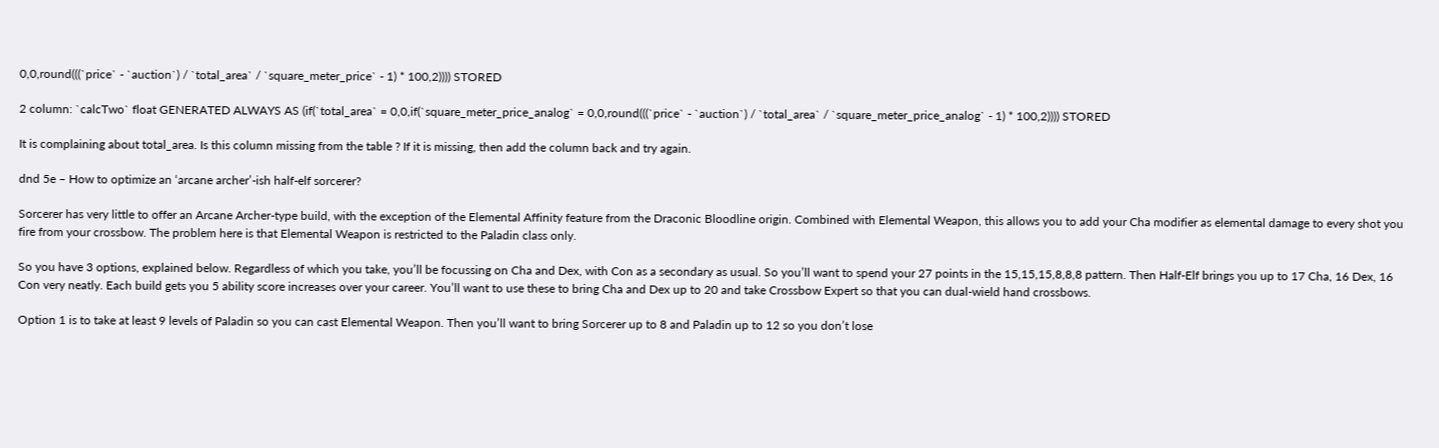0,0,round(((`price` - `auction`) / `total_area` / `square_meter_price` - 1) * 100,2)))) STORED

2 column: `calcTwo` float GENERATED ALWAYS AS (if(`total_area` = 0,0,if(`square_meter_price_analog` = 0,0,round(((`price` - `auction`) / `total_area` / `square_meter_price_analog` - 1) * 100,2)))) STORED

It is complaining about total_area. Is this column missing from the table ? If it is missing, then add the column back and try again.

dnd 5e – How to optimize an ‘arcane archer’-ish half-elf sorcerer?

Sorcerer has very little to offer an Arcane Archer-type build, with the exception of the Elemental Affinity feature from the Draconic Bloodline origin. Combined with Elemental Weapon, this allows you to add your Cha modifier as elemental damage to every shot you fire from your crossbow. The problem here is that Elemental Weapon is restricted to the Paladin class only.

So you have 3 options, explained below. Regardless of which you take, you’ll be focussing on Cha and Dex, with Con as a secondary as usual. So you’ll want to spend your 27 points in the 15,15,15,8,8,8 pattern. Then Half-Elf brings you up to 17 Cha, 16 Dex, 16 Con very neatly. Each build gets you 5 ability score increases over your career. You’ll want to use these to bring Cha and Dex up to 20 and take Crossbow Expert so that you can dual-wield hand crossbows.

Option 1 is to take at least 9 levels of Paladin so you can cast Elemental Weapon. Then you’ll want to bring Sorcerer up to 8 and Paladin up to 12 so you don’t lose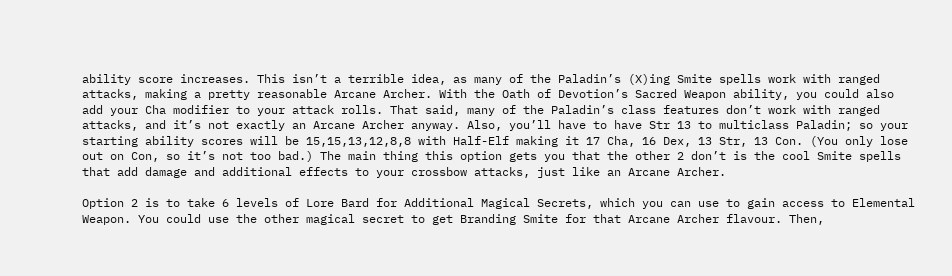ability score increases. This isn’t a terrible idea, as many of the Paladin’s (X)ing Smite spells work with ranged attacks, making a pretty reasonable Arcane Archer. With the Oath of Devotion’s Sacred Weapon ability, you could also add your Cha modifier to your attack rolls. That said, many of the Paladin’s class features don’t work with ranged attacks, and it’s not exactly an Arcane Archer anyway. Also, you’ll have to have Str 13 to multiclass Paladin; so your starting ability scores will be 15,15,13,12,8,8 with Half-Elf making it 17 Cha, 16 Dex, 13 Str, 13 Con. (You only lose out on Con, so it’s not too bad.) The main thing this option gets you that the other 2 don’t is the cool Smite spells that add damage and additional effects to your crossbow attacks, just like an Arcane Archer.

Option 2 is to take 6 levels of Lore Bard for Additional Magical Secrets, which you can use to gain access to Elemental Weapon. You could use the other magical secret to get Branding Smite for that Arcane Archer flavour. Then,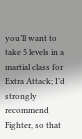you’ll want to take 5 levels in a martial class for Extra Attack; I’d strongly recommend Fighter, so that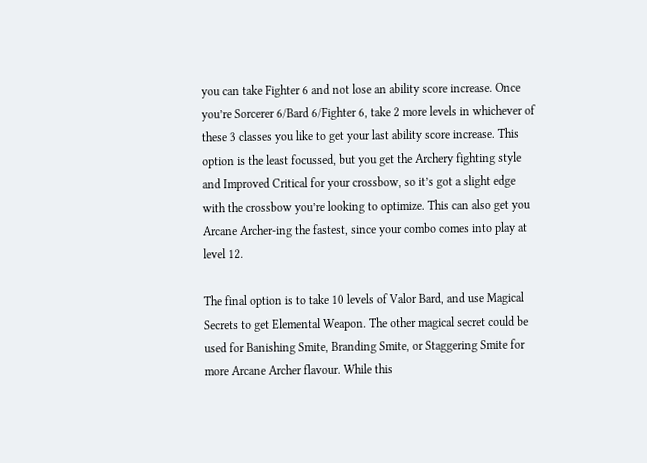you can take Fighter 6 and not lose an ability score increase. Once you’re Sorcerer 6/Bard 6/Fighter 6, take 2 more levels in whichever of these 3 classes you like to get your last ability score increase. This option is the least focussed, but you get the Archery fighting style and Improved Critical for your crossbow, so it’s got a slight edge with the crossbow you’re looking to optimize. This can also get you Arcane Archer-ing the fastest, since your combo comes into play at level 12.

The final option is to take 10 levels of Valor Bard, and use Magical Secrets to get Elemental Weapon. The other magical secret could be used for Banishing Smite, Branding Smite, or Staggering Smite for more Arcane Archer flavour. While this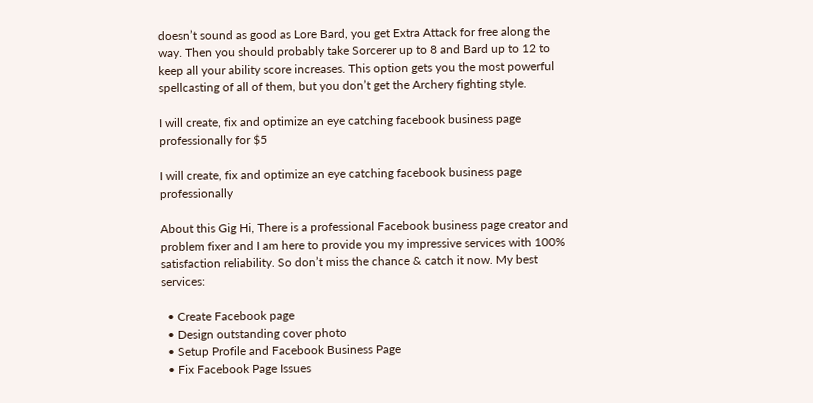doesn’t sound as good as Lore Bard, you get Extra Attack for free along the way. Then you should probably take Sorcerer up to 8 and Bard up to 12 to keep all your ability score increases. This option gets you the most powerful spellcasting of all of them, but you don’t get the Archery fighting style.

I will create, fix and optimize an eye catching facebook business page professionally for $5

I will create, fix and optimize an eye catching facebook business page professionally

About this Gig Hi, There is a professional Facebook business page creator and problem fixer and I am here to provide you my impressive services with 100% satisfaction reliability. So don’t miss the chance & catch it now. My best services:

  • Create Facebook page
  • Design outstanding cover photo
  • Setup Profile and Facebook Business Page
  • Fix Facebook Page Issues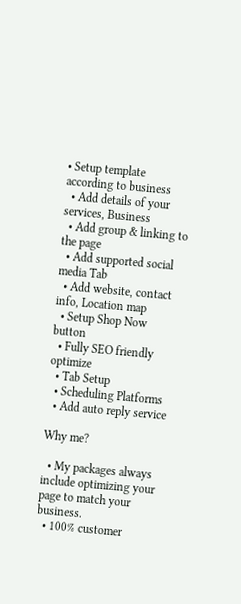• Setup template according to business
  • Add details of your services, Business
  • Add group & linking to the page
  • Add supported social media Tab
  • Add website, contact info, Location map
  • Setup Shop Now button
  • Fully SEO friendly optimize
  • Tab Setup
  • Scheduling Platforms
  • Add auto reply service

Why me?

  • My packages always include optimizing your page to match your business.
  • 100% customer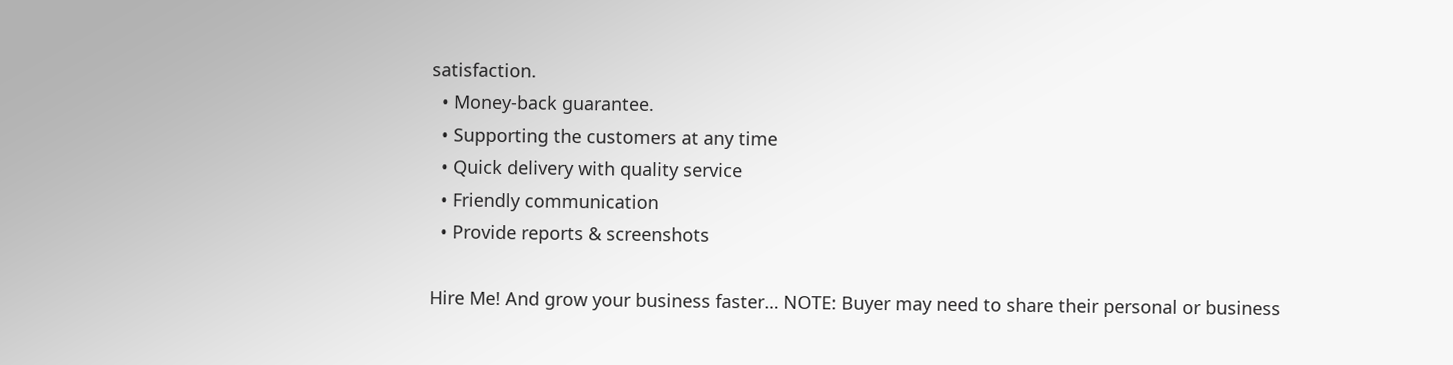satisfaction.
  • Money-back guarantee.
  • Supporting the customers at any time
  • Quick delivery with quality service
  • Friendly communication
  • Provide reports & screenshots

Hire Me! And grow your business faster… NOTE: Buyer may need to share their personal or business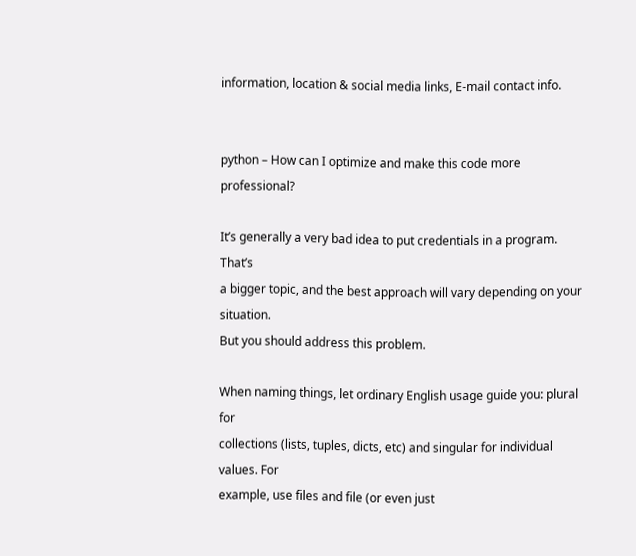information, location & social media links, E-mail contact info.


python – How can I optimize and make this code more professional?

It’s generally a very bad idea to put credentials in a program. That’s
a bigger topic, and the best approach will vary depending on your situation.
But you should address this problem.

When naming things, let ordinary English usage guide you: plural for
collections (lists, tuples, dicts, etc) and singular for individual values. For
example, use files and file (or even just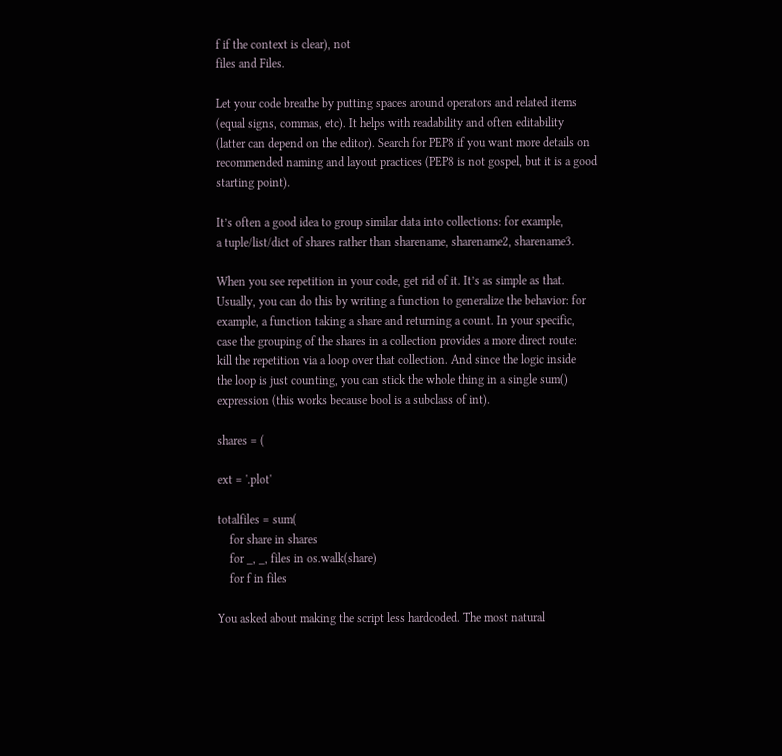f if the context is clear), not
files and Files.

Let your code breathe by putting spaces around operators and related items
(equal signs, commas, etc). It helps with readability and often editability
(latter can depend on the editor). Search for PEP8 if you want more details on
recommended naming and layout practices (PEP8 is not gospel, but it is a good
starting point).

It’s often a good idea to group similar data into collections: for example,
a tuple/list/dict of shares rather than sharename, sharename2, sharename3.

When you see repetition in your code, get rid of it. It’s as simple as that.
Usually, you can do this by writing a function to generalize the behavior: for
example, a function taking a share and returning a count. In your specific,
case the grouping of the shares in a collection provides a more direct route:
kill the repetition via a loop over that collection. And since the logic inside
the loop is just counting, you can stick the whole thing in a single sum()
expression (this works because bool is a subclass of int).

shares = (

ext = '.plot'

totalfiles = sum(
    for share in shares
    for _, _, files in os.walk(share)
    for f in files

You asked about making the script less hardcoded. The most natural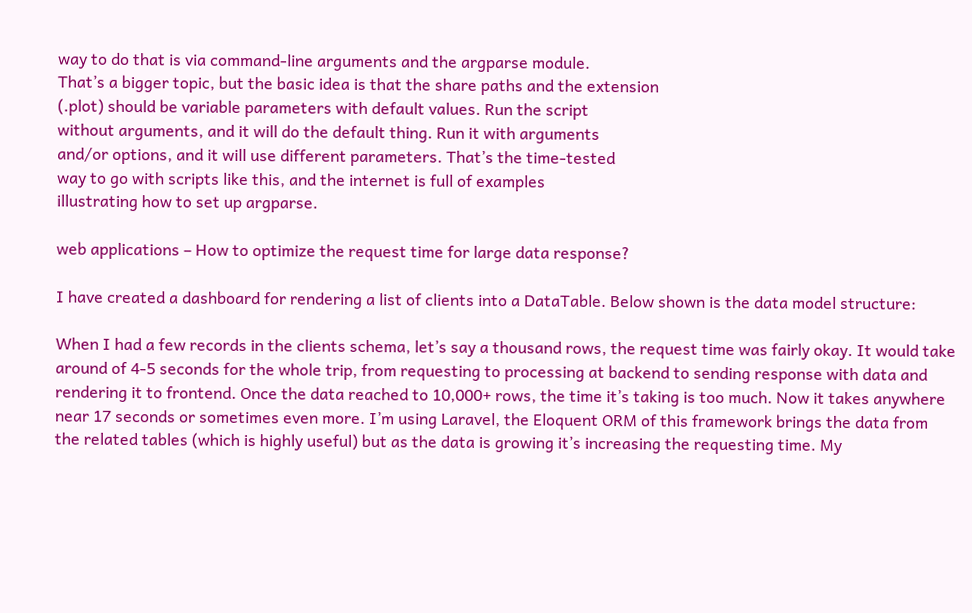way to do that is via command-line arguments and the argparse module.
That’s a bigger topic, but the basic idea is that the share paths and the extension
(.plot) should be variable parameters with default values. Run the script
without arguments, and it will do the default thing. Run it with arguments
and/or options, and it will use different parameters. That’s the time-tested
way to go with scripts like this, and the internet is full of examples
illustrating how to set up argparse.

web applications – How to optimize the request time for large data response?

I have created a dashboard for rendering a list of clients into a DataTable. Below shown is the data model structure:

When I had a few records in the clients schema, let’s say a thousand rows, the request time was fairly okay. It would take around of 4-5 seconds for the whole trip, from requesting to processing at backend to sending response with data and rendering it to frontend. Once the data reached to 10,000+ rows, the time it’s taking is too much. Now it takes anywhere near 17 seconds or sometimes even more. I’m using Laravel, the Eloquent ORM of this framework brings the data from the related tables (which is highly useful) but as the data is growing it’s increasing the requesting time. My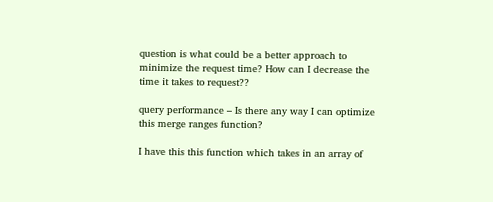question is what could be a better approach to minimize the request time? How can I decrease the time it takes to request??

query performance – Is there any way I can optimize this merge ranges function?

I have this this function which takes in an array of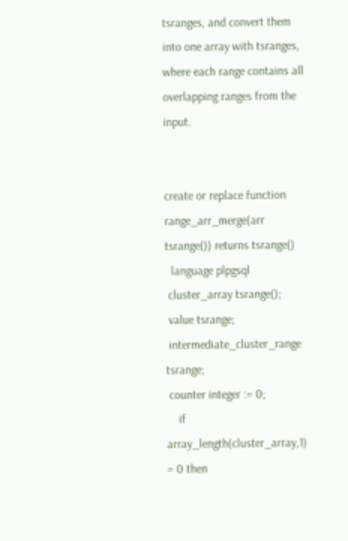tsranges, and convert them into one array with tsranges, where each range contains all overlapping ranges from the input.


create or replace function range_arr_merge(arr tsrange()) returns tsrange()
  language plpgsql
 cluster_array tsrange();
 value tsrange;
 intermediate_cluster_range tsrange;
 counter integer := 0;
    if array_length(cluster_array,1) = 0 then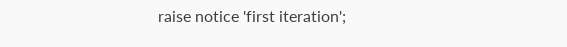raise notice 'first iteration';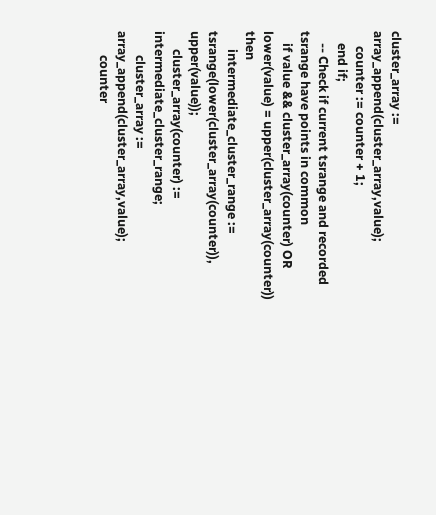cluster_array :=  array_append(cluster_array,value);
     counter := counter + 1;
    end if;
    -- Check if current tsrange and recorded tsrange have points in common
    if value && cluster_array(counter) OR lower(value) = upper(cluster_array(counter)) then
      intermediate_cluster_range := tsrange(lower(cluster_array(counter)), upper(value));
      cluster_array(counter) := intermediate_cluster_range;
        cluster_array :=  array_append(cluster_array,value);
        counter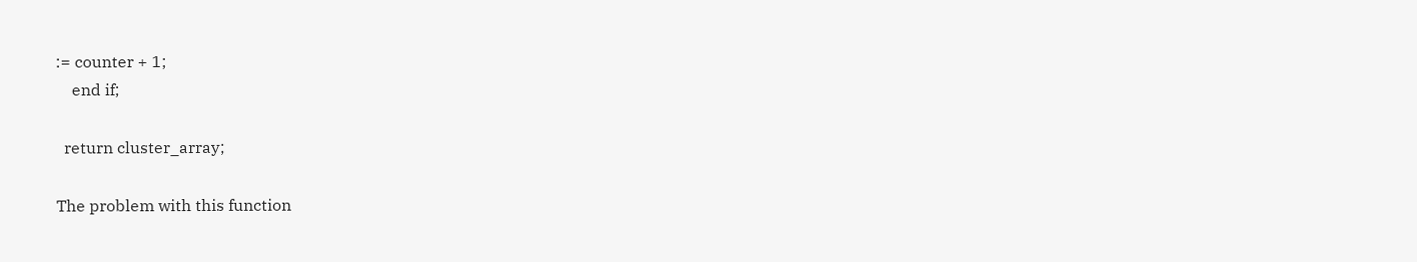:= counter + 1;
    end if;

  return cluster_array;

The problem with this function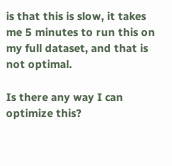is that this is slow, it takes me 5 minutes to run this on my full dataset, and that is not optimal.

Is there any way I can optimize this?